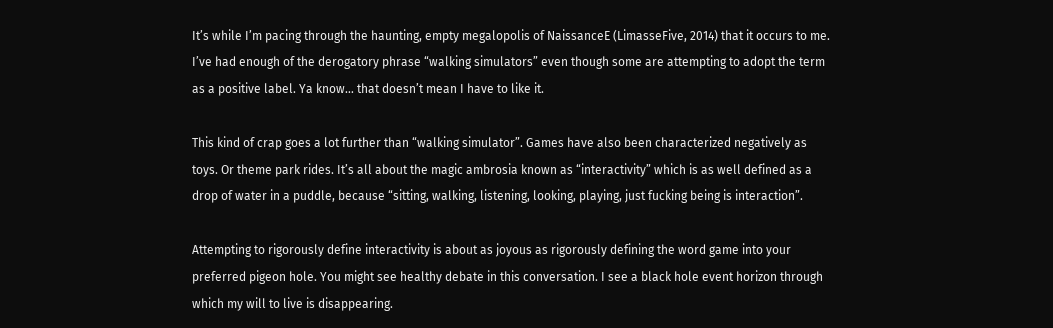It’s while I’m pacing through the haunting, empty megalopolis of NaissanceE (LimasseFive, 2014) that it occurs to me. I’ve had enough of the derogatory phrase “walking simulators” even though some are attempting to adopt the term as a positive label. Ya know… that doesn’t mean I have to like it.

This kind of crap goes a lot further than “walking simulator”. Games have also been characterized negatively as toys. Or theme park rides. It’s all about the magic ambrosia known as “interactivity” which is as well defined as a drop of water in a puddle, because “sitting, walking, listening, looking, playing, just fucking being is interaction”.

Attempting to rigorously define interactivity is about as joyous as rigorously defining the word game into your preferred pigeon hole. You might see healthy debate in this conversation. I see a black hole event horizon through which my will to live is disappearing.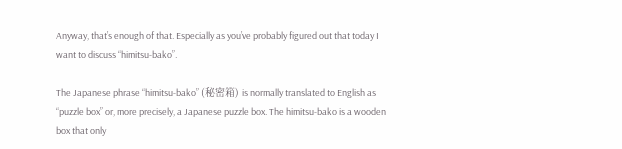Anyway, that’s enough of that. Especially as you’ve probably figured out that today I want to discuss “himitsu-bako”.

The Japanese phrase “himitsu-bako” (秘密箱) is normally translated to English as “puzzle box” or, more precisely, a Japanese puzzle box. The himitsu-bako is a wooden box that only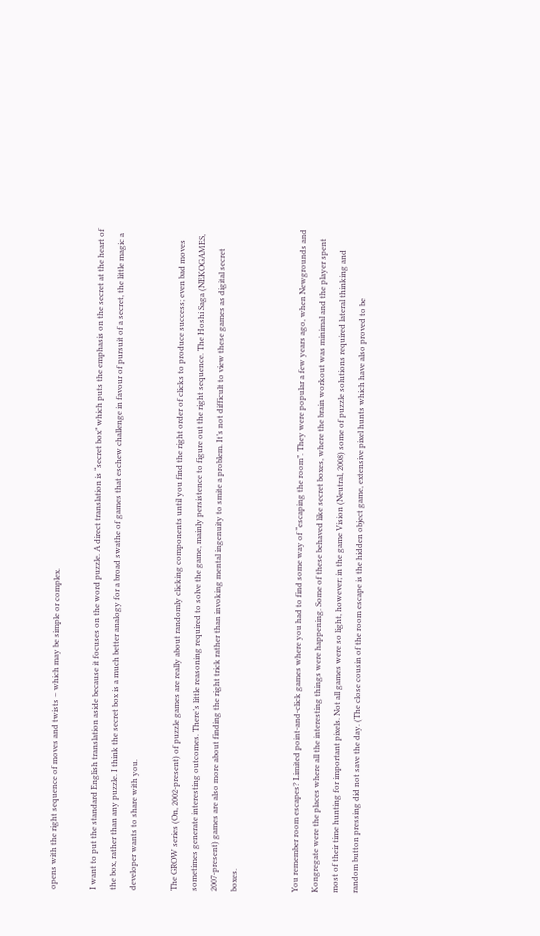opens with the right sequence of moves and twists – which may be simple or complex.

I want to put the standard English translation aside because it focuses on the word puzzle. A direct translation is “secret box” which puts the emphasis on the secret at the heart of the box, rather than any puzzle. I think the secret box is a much better analogy for a broad swathe of games that eschew challenge in favour of pursuit of a secret, the little magic a developer wants to share with you.

The GROW series (On, 2002-present) of puzzle games are really about randomly clicking components until you find the right order of clicks to produce success; even bad moves sometimes generate interesting outcomes. There’s little reasoning required to solve the game, mainly persistence to figure out the right sequence. The Hoshi Saga (NEKOGAMES, 2007-present) games are also more about finding the right trick rather than invoking mental ingenuity to smite a problem. It’s not difficult to view these games as digital secret boxes.


You remember room escapes? Limited point-and-click games where you had to find some way of “escaping the room”. They were popular a few years ago, when Newgrounds and Kongregate were the places where all the interesting things were happening. Some of these behaved like secret boxes, where the brain workout was minimal and the player spent most of their time hunting for important pixels. Not all games were so light, however; in the game Vision (Neutral, 2008) some of puzzle solutions required lateral thinking and random button pressing did not save the day. (The close cousin of the room escape is the hidden object game, extensive pixel hunts which have also proved to be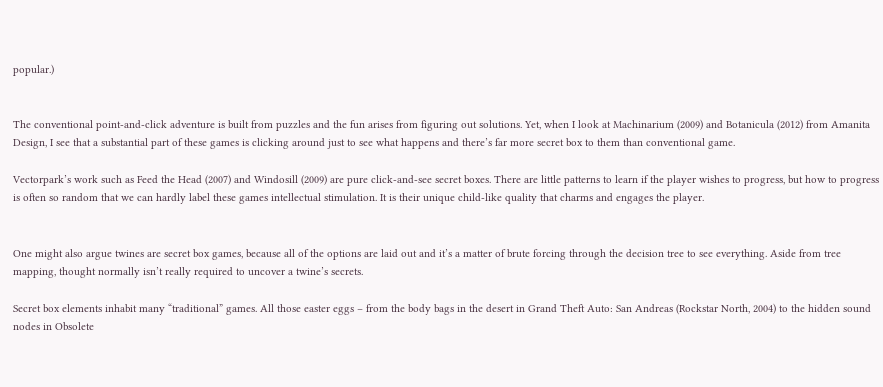popular.)


The conventional point-and-click adventure is built from puzzles and the fun arises from figuring out solutions. Yet, when I look at Machinarium (2009) and Botanicula (2012) from Amanita Design, I see that a substantial part of these games is clicking around just to see what happens and there’s far more secret box to them than conventional game.

Vectorpark’s work such as Feed the Head (2007) and Windosill (2009) are pure click-and-see secret boxes. There are little patterns to learn if the player wishes to progress, but how to progress is often so random that we can hardly label these games intellectual stimulation. It is their unique child-like quality that charms and engages the player.


One might also argue twines are secret box games, because all of the options are laid out and it’s a matter of brute forcing through the decision tree to see everything. Aside from tree mapping, thought normally isn’t really required to uncover a twine’s secrets.

Secret box elements inhabit many “traditional” games. All those easter eggs – from the body bags in the desert in Grand Theft Auto: San Andreas (Rockstar North, 2004) to the hidden sound nodes in Obsolete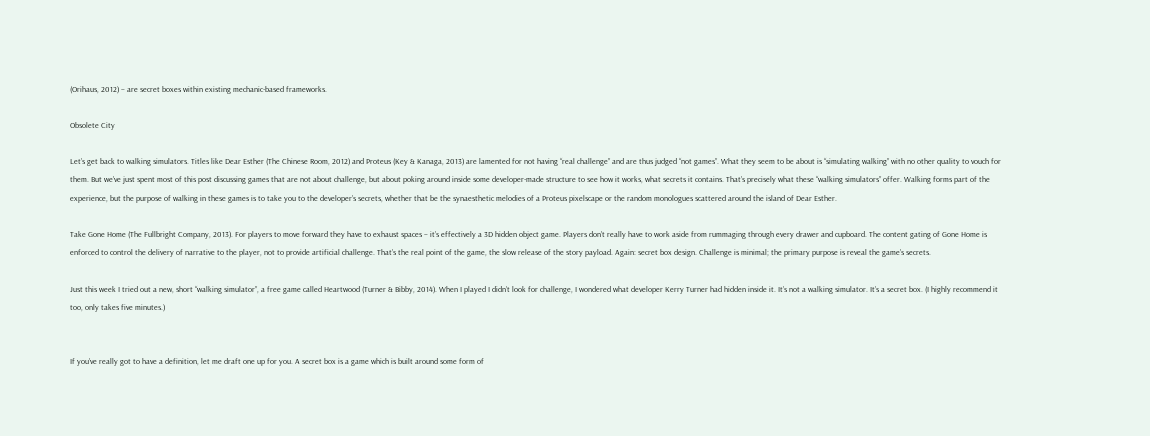(Orihaus, 2012) – are secret boxes within existing mechanic-based frameworks.

Obsolete City

Let’s get back to walking simulators. Titles like Dear Esther (The Chinese Room, 2012) and Proteus (Key & Kanaga, 2013) are lamented for not having “real challenge” and are thus judged “not games”. What they seem to be about is “simulating walking” with no other quality to vouch for them. But we’ve just spent most of this post discussing games that are not about challenge, but about poking around inside some developer-made structure to see how it works, what secrets it contains. That’s precisely what these “walking simulators” offer. Walking forms part of the experience, but the purpose of walking in these games is to take you to the developer’s secrets, whether that be the synaesthetic melodies of a Proteus pixelscape or the random monologues scattered around the island of Dear Esther.

Take Gone Home (The Fullbright Company, 2013). For players to move forward they have to exhaust spaces – it’s effectively a 3D hidden object game. Players don’t really have to work aside from rummaging through every drawer and cupboard. The content gating of Gone Home is enforced to control the delivery of narrative to the player, not to provide artificial challenge. That’s the real point of the game, the slow release of the story payload. Again: secret box design. Challenge is minimal; the primary purpose is reveal the game’s secrets.

Just this week I tried out a new, short “walking simulator”, a free game called Heartwood (Turner & Bibby, 2014). When I played I didn’t look for challenge, I wondered what developer Kerry Turner had hidden inside it. It’s not a walking simulator. It’s a secret box. (I highly recommend it too, only takes five minutes.)


If you’ve really got to have a definition, let me draft one up for you. A secret box is a game which is built around some form of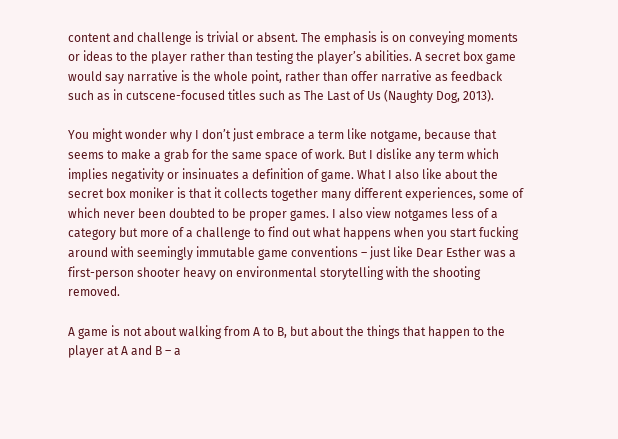content and challenge is trivial or absent. The emphasis is on conveying moments or ideas to the player rather than testing the player’s abilities. A secret box game would say narrative is the whole point, rather than offer narrative as feedback such as in cutscene-focused titles such as The Last of Us (Naughty Dog, 2013).

You might wonder why I don’t just embrace a term like notgame, because that seems to make a grab for the same space of work. But I dislike any term which implies negativity or insinuates a definition of game. What I also like about the secret box moniker is that it collects together many different experiences, some of which never been doubted to be proper games. I also view notgames less of a category but more of a challenge to find out what happens when you start fucking around with seemingly immutable game conventions – just like Dear Esther was a first-person shooter heavy on environmental storytelling with the shooting removed.

A game is not about walking from A to B, but about the things that happen to the player at A and B – a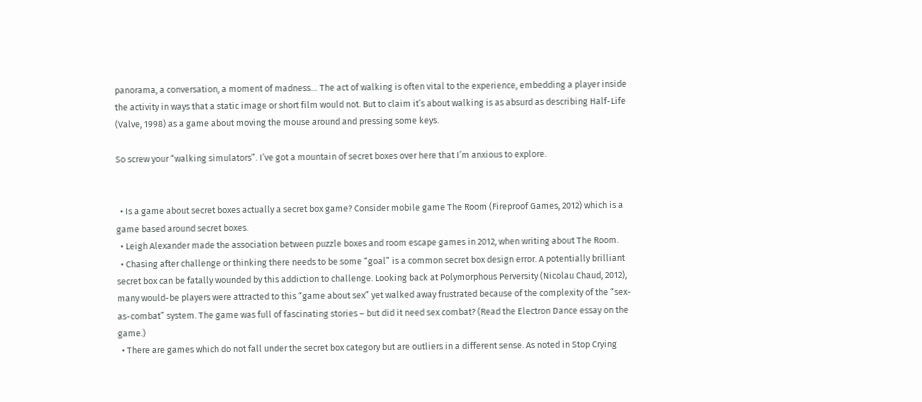panorama, a conversation, a moment of madness… The act of walking is often vital to the experience, embedding a player inside the activity in ways that a static image or short film would not. But to claim it’s about walking is as absurd as describing Half-Life (Valve, 1998) as a game about moving the mouse around and pressing some keys.

So screw your “walking simulators”. I’ve got a mountain of secret boxes over here that I’m anxious to explore.


  • Is a game about secret boxes actually a secret box game? Consider mobile game The Room (Fireproof Games, 2012) which is a game based around secret boxes.
  • Leigh Alexander made the association between puzzle boxes and room escape games in 2012, when writing about The Room.
  • Chasing after challenge or thinking there needs to be some “goal” is a common secret box design error. A potentially brilliant secret box can be fatally wounded by this addiction to challenge. Looking back at Polymorphous Perversity (Nicolau Chaud, 2012), many would-be players were attracted to this “game about sex” yet walked away frustrated because of the complexity of the “sex-as-combat” system. The game was full of fascinating stories – but did it need sex combat? (Read the Electron Dance essay on the game.)
  • There are games which do not fall under the secret box category but are outliers in a different sense. As noted in Stop Crying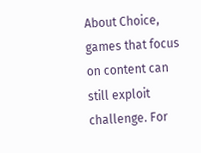About Choice, games that focus on content can still exploit challenge. For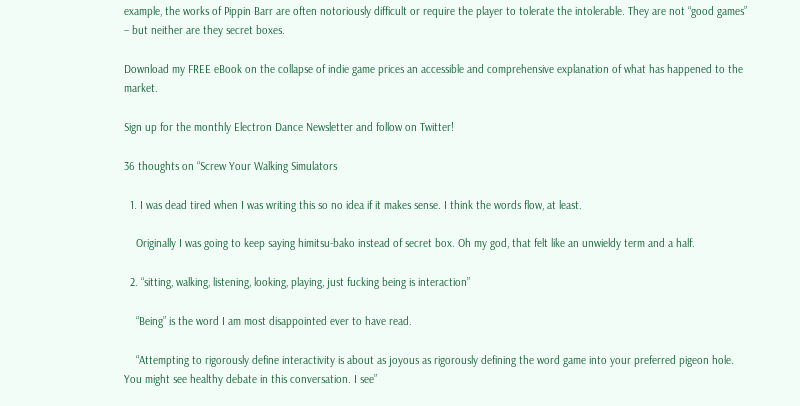example, the works of Pippin Barr are often notoriously difficult or require the player to tolerate the intolerable. They are not “good games” – but neither are they secret boxes.

Download my FREE eBook on the collapse of indie game prices an accessible and comprehensive explanation of what has happened to the market.

Sign up for the monthly Electron Dance Newsletter and follow on Twitter!

36 thoughts on “Screw Your Walking Simulators

  1. I was dead tired when I was writing this so no idea if it makes sense. I think the words flow, at least.

    Originally I was going to keep saying himitsu-bako instead of secret box. Oh my god, that felt like an unwieldy term and a half.

  2. “sitting, walking, listening, looking, playing, just fucking being is interaction”

    “Being” is the word I am most disappointed ever to have read.

    “Attempting to rigorously define interactivity is about as joyous as rigorously defining the word game into your preferred pigeon hole. You might see healthy debate in this conversation. I see”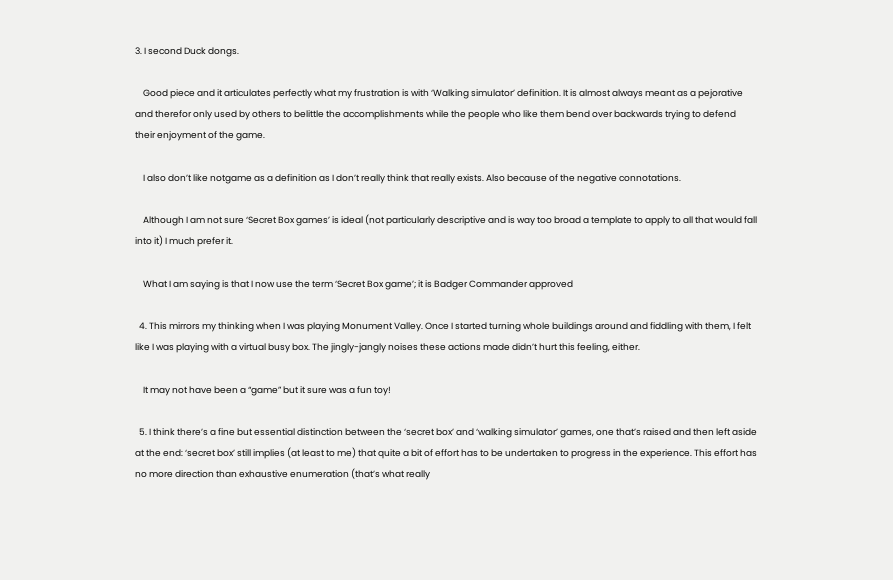3. I second Duck dongs.

    Good piece and it articulates perfectly what my frustration is with ‘Walking simulator’ definition. It is almost always meant as a pejorative and therefor only used by others to belittle the accomplishments while the people who like them bend over backwards trying to defend their enjoyment of the game.

    I also don’t like notgame as a definition as I don’t really think that really exists. Also because of the negative connotations.

    Although I am not sure ‘Secret Box games’ is ideal (not particularly descriptive and is way too broad a template to apply to all that would fall into it) I much prefer it.

    What I am saying is that I now use the term ‘Secret Box game’; it is Badger Commander approved

  4. This mirrors my thinking when I was playing Monument Valley. Once I started turning whole buildings around and fiddling with them, I felt like I was playing with a virtual busy box. The jingly-jangly noises these actions made didn’t hurt this feeling, either.

    It may not have been a “game” but it sure was a fun toy!

  5. I think there’s a fine but essential distinction between the ‘secret box’ and ‘walking simulator’ games, one that’s raised and then left aside at the end: ‘secret box’ still implies (at least to me) that quite a bit of effort has to be undertaken to progress in the experience. This effort has no more direction than exhaustive enumeration (that’s what really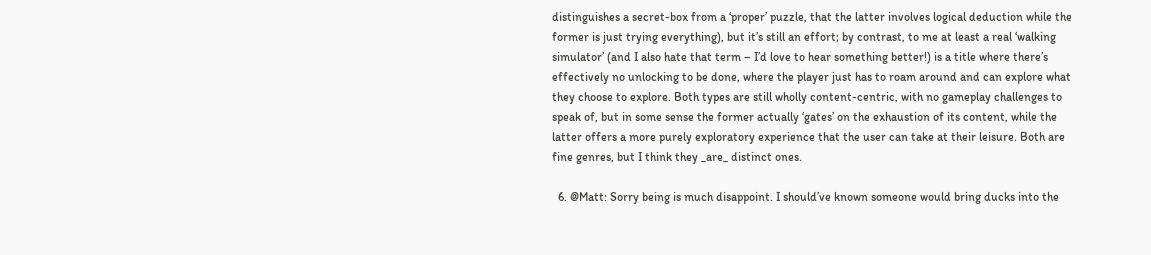distinguishes a secret-box from a ‘proper’ puzzle, that the latter involves logical deduction while the former is just trying everything), but it’s still an effort; by contrast, to me at least a real ‘walking simulator’ (and I also hate that term – I’d love to hear something better!) is a title where there’s effectively no unlocking to be done, where the player just has to roam around and can explore what they choose to explore. Both types are still wholly content-centric, with no gameplay challenges to speak of, but in some sense the former actually ‘gates’ on the exhaustion of its content, while the latter offers a more purely exploratory experience that the user can take at their leisure. Both are fine genres, but I think they _are_ distinct ones.

  6. @Matt: Sorry being is much disappoint. I should’ve known someone would bring ducks into the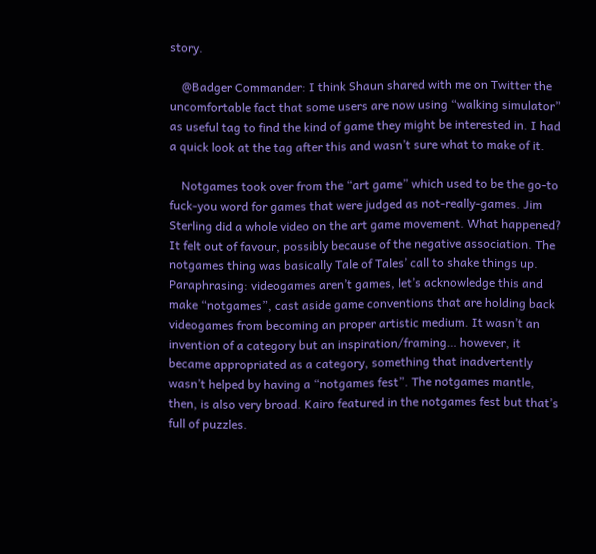story.

    @Badger Commander: I think Shaun shared with me on Twitter the uncomfortable fact that some users are now using “walking simulator” as useful tag to find the kind of game they might be interested in. I had a quick look at the tag after this and wasn’t sure what to make of it.

    Notgames took over from the “art game” which used to be the go-to fuck-you word for games that were judged as not-really-games. Jim Sterling did a whole video on the art game movement. What happened? It felt out of favour, possibly because of the negative association. The notgames thing was basically Tale of Tales’ call to shake things up. Paraphrasing: videogames aren’t games, let’s acknowledge this and make “notgames”, cast aside game conventions that are holding back videogames from becoming an proper artistic medium. It wasn’t an invention of a category but an inspiration/framing… however, it became appropriated as a category, something that inadvertently wasn’t helped by having a “notgames fest”. The notgames mantle, then, is also very broad. Kairo featured in the notgames fest but that’s full of puzzles.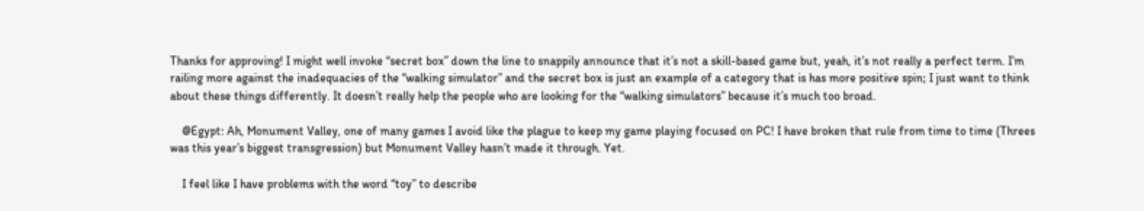Thanks for approving! I might well invoke “secret box” down the line to snappily announce that it’s not a skill-based game but, yeah, it’s not really a perfect term. I’m railing more against the inadequacies of the “walking simulator” and the secret box is just an example of a category that is has more positive spin; I just want to think about these things differently. It doesn’t really help the people who are looking for the “walking simulators” because it’s much too broad.

    @Egypt: Ah, Monument Valley, one of many games I avoid like the plague to keep my game playing focused on PC! I have broken that rule from time to time (Threes was this year’s biggest transgression) but Monument Valley hasn’t made it through. Yet.

    I feel like I have problems with the word “toy” to describe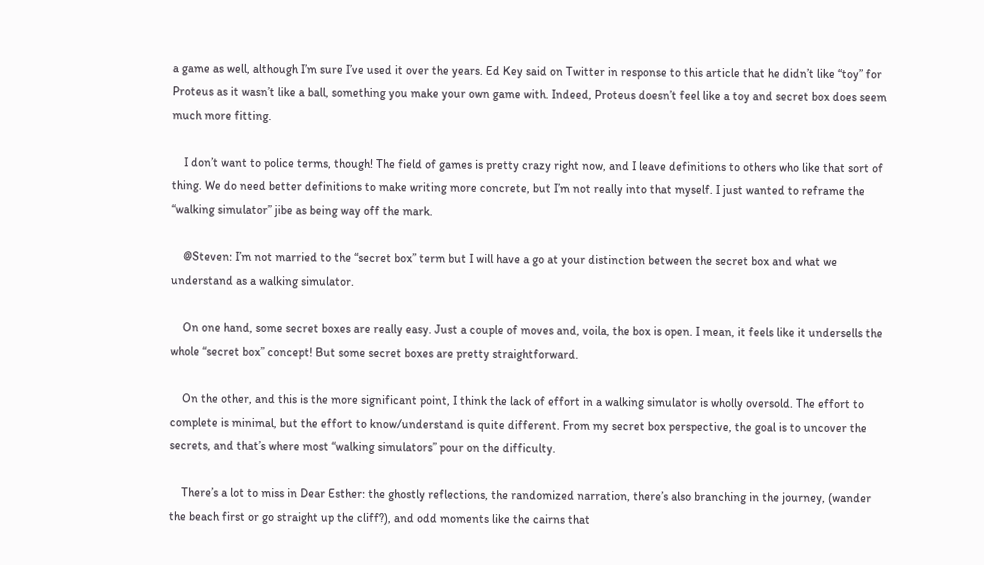a game as well, although I’m sure I’ve used it over the years. Ed Key said on Twitter in response to this article that he didn’t like “toy” for Proteus as it wasn’t like a ball, something you make your own game with. Indeed, Proteus doesn’t feel like a toy and secret box does seem much more fitting.

    I don’t want to police terms, though! The field of games is pretty crazy right now, and I leave definitions to others who like that sort of thing. We do need better definitions to make writing more concrete, but I’m not really into that myself. I just wanted to reframe the “walking simulator” jibe as being way off the mark.

    @Steven: I’m not married to the “secret box” term but I will have a go at your distinction between the secret box and what we understand as a walking simulator.

    On one hand, some secret boxes are really easy. Just a couple of moves and, voila, the box is open. I mean, it feels like it undersells the whole “secret box” concept! But some secret boxes are pretty straightforward.

    On the other, and this is the more significant point, I think the lack of effort in a walking simulator is wholly oversold. The effort to complete is minimal, but the effort to know/understand is quite different. From my secret box perspective, the goal is to uncover the secrets, and that’s where most “walking simulators” pour on the difficulty.

    There’s a lot to miss in Dear Esther: the ghostly reflections, the randomized narration, there’s also branching in the journey, (wander the beach first or go straight up the cliff?), and odd moments like the cairns that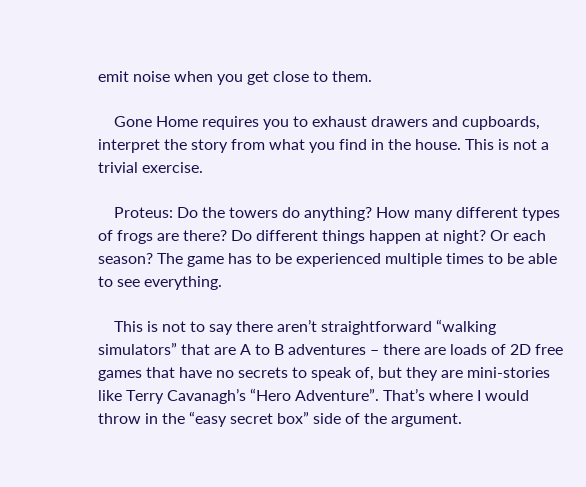emit noise when you get close to them.

    Gone Home requires you to exhaust drawers and cupboards, interpret the story from what you find in the house. This is not a trivial exercise.

    Proteus: Do the towers do anything? How many different types of frogs are there? Do different things happen at night? Or each season? The game has to be experienced multiple times to be able to see everything.

    This is not to say there aren’t straightforward “walking simulators” that are A to B adventures – there are loads of 2D free games that have no secrets to speak of, but they are mini-stories like Terry Cavanagh’s “Hero Adventure”. That’s where I would throw in the “easy secret box” side of the argument.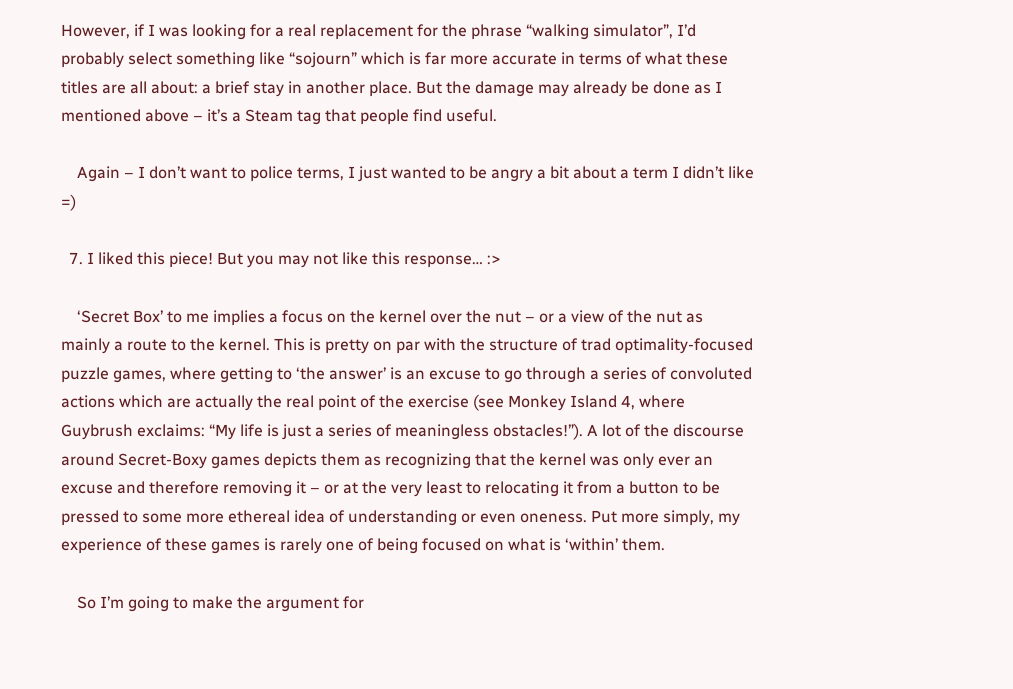However, if I was looking for a real replacement for the phrase “walking simulator”, I’d probably select something like “sojourn” which is far more accurate in terms of what these titles are all about: a brief stay in another place. But the damage may already be done as I mentioned above – it’s a Steam tag that people find useful.

    Again – I don’t want to police terms, I just wanted to be angry a bit about a term I didn’t like =)

  7. I liked this piece! But you may not like this response… :>

    ‘Secret Box’ to me implies a focus on the kernel over the nut – or a view of the nut as mainly a route to the kernel. This is pretty on par with the structure of trad optimality-focused puzzle games, where getting to ‘the answer’ is an excuse to go through a series of convoluted actions which are actually the real point of the exercise (see Monkey Island 4, where Guybrush exclaims: “My life is just a series of meaningless obstacles!”). A lot of the discourse around Secret-Boxy games depicts them as recognizing that the kernel was only ever an excuse and therefore removing it – or at the very least to relocating it from a button to be pressed to some more ethereal idea of understanding or even oneness. Put more simply, my experience of these games is rarely one of being focused on what is ‘within’ them.

    So I’m going to make the argument for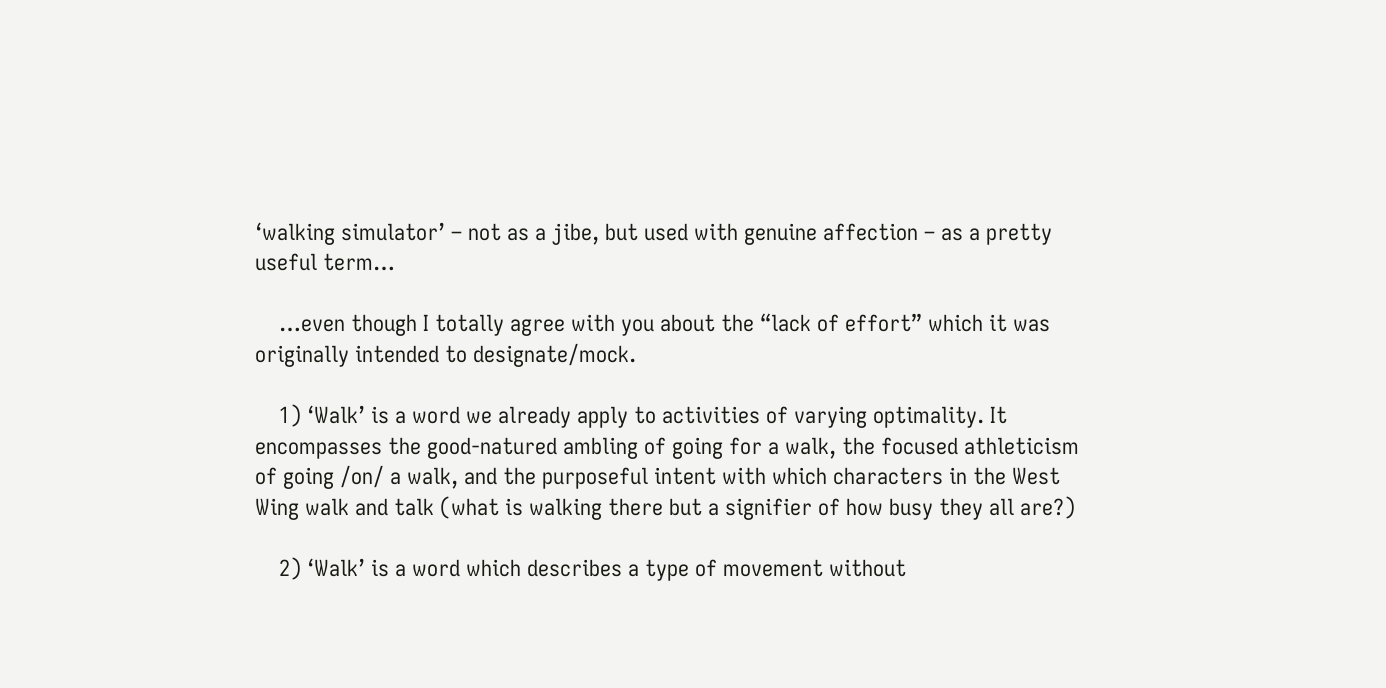‘walking simulator’ – not as a jibe, but used with genuine affection – as a pretty useful term…

    …even though I totally agree with you about the “lack of effort” which it was originally intended to designate/mock.

    1) ‘Walk’ is a word we already apply to activities of varying optimality. It encompasses the good-natured ambling of going for a walk, the focused athleticism of going /on/ a walk, and the purposeful intent with which characters in the West Wing walk and talk (what is walking there but a signifier of how busy they all are?)

    2) ‘Walk’ is a word which describes a type of movement without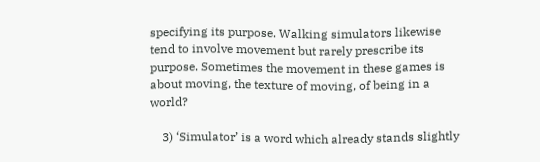specifying its purpose. Walking simulators likewise tend to involve movement but rarely prescribe its purpose. Sometimes the movement in these games is about moving, the texture of moving, of being in a world?

    3) ‘Simulator’ is a word which already stands slightly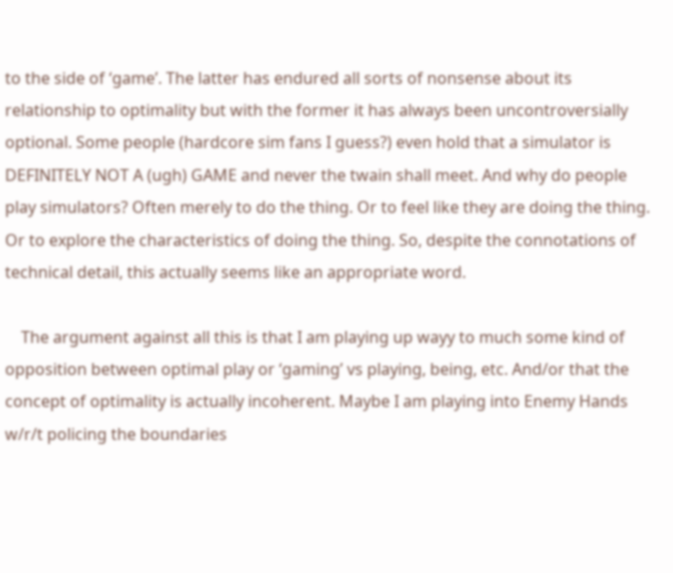to the side of ‘game’. The latter has endured all sorts of nonsense about its relationship to optimality but with the former it has always been uncontroversially optional. Some people (hardcore sim fans I guess?) even hold that a simulator is DEFINITELY NOT A (ugh) GAME and never the twain shall meet. And why do people play simulators? Often merely to do the thing. Or to feel like they are doing the thing. Or to explore the characteristics of doing the thing. So, despite the connotations of technical detail, this actually seems like an appropriate word.

    The argument against all this is that I am playing up wayy to much some kind of opposition between optimal play or ‘gaming’ vs playing, being, etc. And/or that the concept of optimality is actually incoherent. Maybe I am playing into Enemy Hands w/r/t policing the boundaries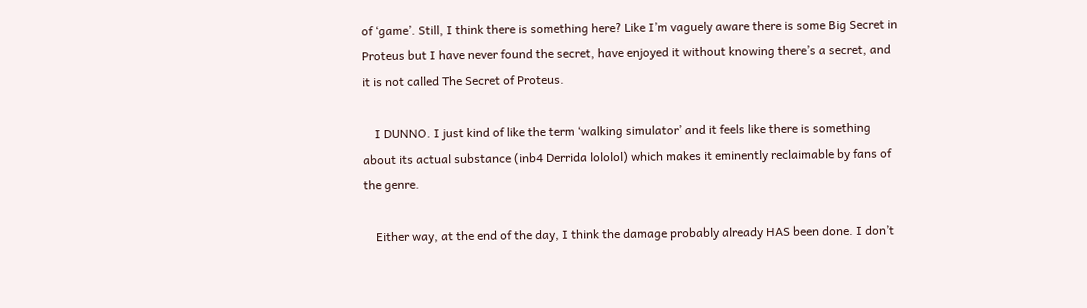of ‘game’. Still, I think there is something here? Like I’m vaguely aware there is some Big Secret in Proteus but I have never found the secret, have enjoyed it without knowing there’s a secret, and it is not called The Secret of Proteus.

    I DUNNO. I just kind of like the term ‘walking simulator’ and it feels like there is something about its actual substance (inb4 Derrida lololol) which makes it eminently reclaimable by fans of the genre.

    Either way, at the end of the day, I think the damage probably already HAS been done. I don’t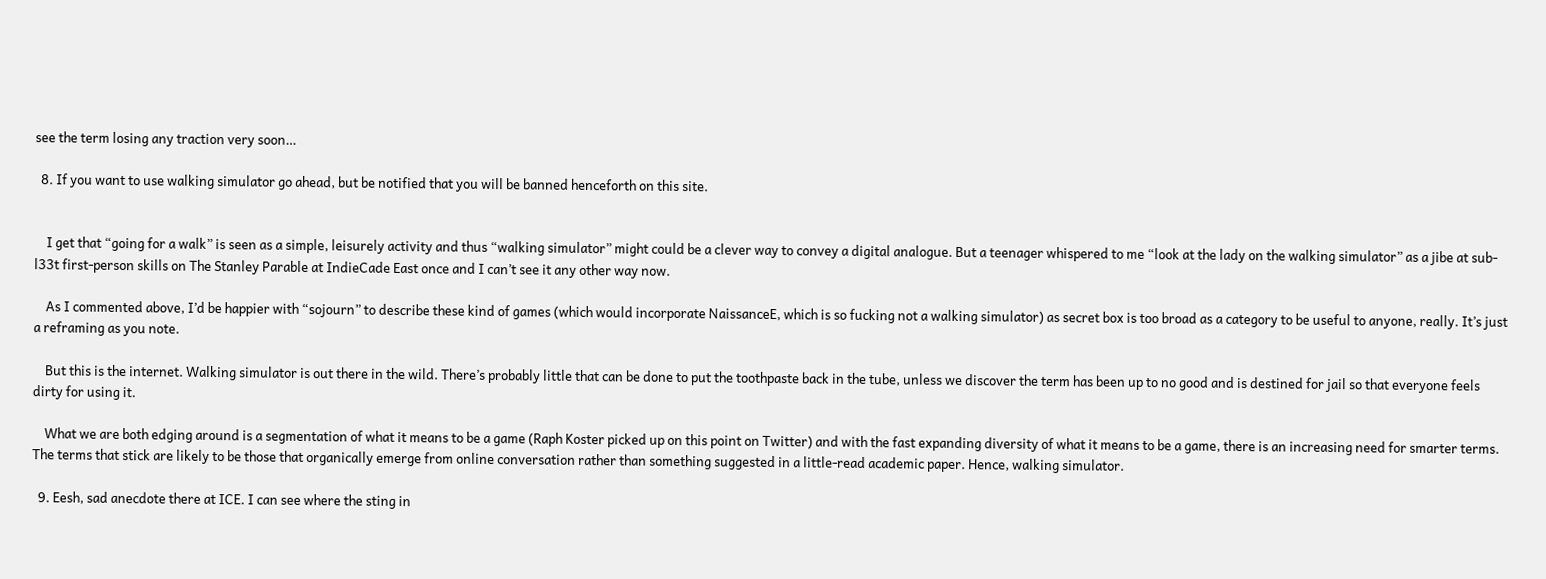see the term losing any traction very soon…

  8. If you want to use walking simulator go ahead, but be notified that you will be banned henceforth on this site.


    I get that “going for a walk” is seen as a simple, leisurely activity and thus “walking simulator” might could be a clever way to convey a digital analogue. But a teenager whispered to me “look at the lady on the walking simulator” as a jibe at sub-l33t first-person skills on The Stanley Parable at IndieCade East once and I can’t see it any other way now.

    As I commented above, I’d be happier with “sojourn” to describe these kind of games (which would incorporate NaissanceE, which is so fucking not a walking simulator) as secret box is too broad as a category to be useful to anyone, really. It’s just a reframing as you note.

    But this is the internet. Walking simulator is out there in the wild. There’s probably little that can be done to put the toothpaste back in the tube, unless we discover the term has been up to no good and is destined for jail so that everyone feels dirty for using it.

    What we are both edging around is a segmentation of what it means to be a game (Raph Koster picked up on this point on Twitter) and with the fast expanding diversity of what it means to be a game, there is an increasing need for smarter terms. The terms that stick are likely to be those that organically emerge from online conversation rather than something suggested in a little-read academic paper. Hence, walking simulator.

  9. Eesh, sad anecdote there at ICE. I can see where the sting in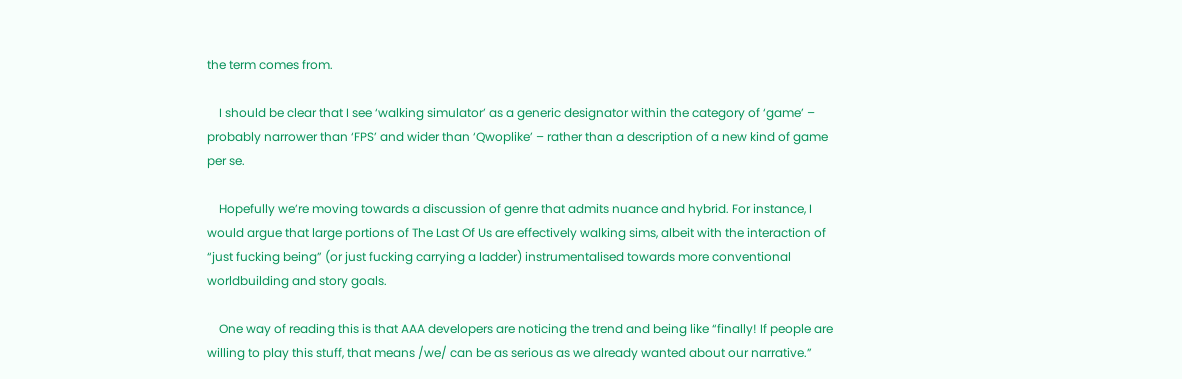the term comes from.

    I should be clear that I see ‘walking simulator’ as a generic designator within the category of ‘game’ – probably narrower than ‘FPS’ and wider than ‘Qwoplike’ – rather than a description of a new kind of game per se.

    Hopefully we’re moving towards a discussion of genre that admits nuance and hybrid. For instance, I would argue that large portions of The Last Of Us are effectively walking sims, albeit with the interaction of “just fucking being” (or just fucking carrying a ladder) instrumentalised towards more conventional worldbuilding and story goals.

    One way of reading this is that AAA developers are noticing the trend and being like “finally! If people are willing to play this stuff, that means /we/ can be as serious as we already wanted about our narrative.”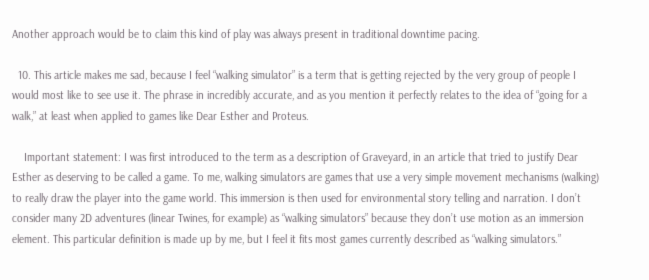Another approach would be to claim this kind of play was always present in traditional downtime pacing.

  10. This article makes me sad, because I feel “walking simulator” is a term that is getting rejected by the very group of people I would most like to see use it. The phrase in incredibly accurate, and as you mention it perfectly relates to the idea of “going for a walk,” at least when applied to games like Dear Esther and Proteus.

    Important statement: I was first introduced to the term as a description of Graveyard, in an article that tried to justify Dear Esther as deserving to be called a game. To me, walking simulators are games that use a very simple movement mechanisms (walking) to really draw the player into the game world. This immersion is then used for environmental story telling and narration. I don’t consider many 2D adventures (linear Twines, for example) as “walking simulators” because they don’t use motion as an immersion element. This particular definition is made up by me, but I feel it fits most games currently described as “walking simulators.”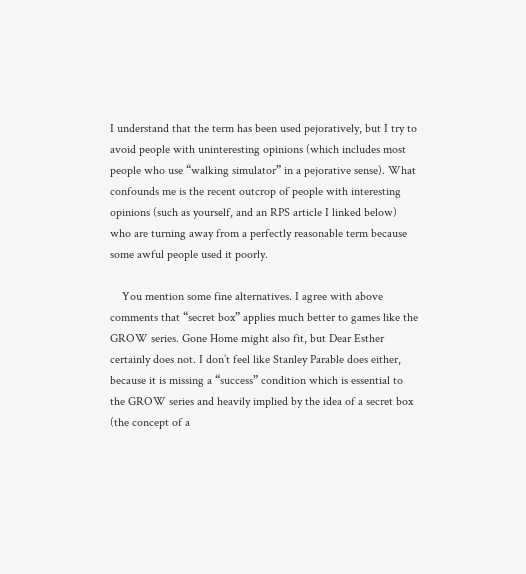I understand that the term has been used pejoratively, but I try to avoid people with uninteresting opinions (which includes most people who use “walking simulator” in a pejorative sense). What confounds me is the recent outcrop of people with interesting opinions (such as yourself, and an RPS article I linked below) who are turning away from a perfectly reasonable term because some awful people used it poorly.

    You mention some fine alternatives. I agree with above comments that “secret box” applies much better to games like the GROW series. Gone Home might also fit, but Dear Esther certainly does not. I don’t feel like Stanley Parable does either, because it is missing a “success” condition which is essential to the GROW series and heavily implied by the idea of a secret box (the concept of a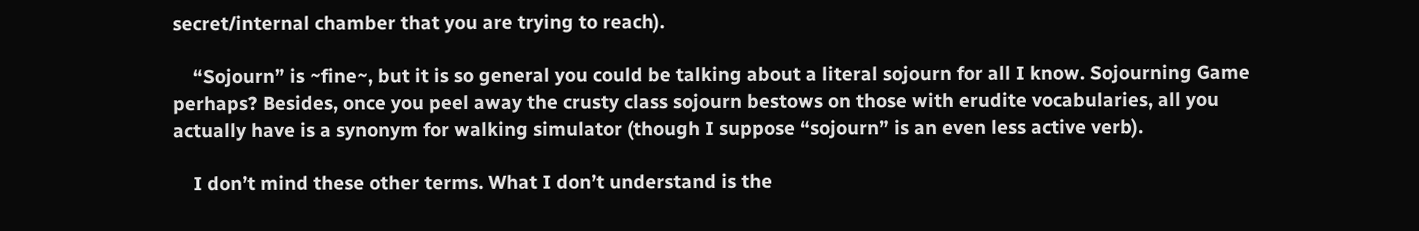secret/internal chamber that you are trying to reach).

    “Sojourn” is ~fine~, but it is so general you could be talking about a literal sojourn for all I know. Sojourning Game perhaps? Besides, once you peel away the crusty class sojourn bestows on those with erudite vocabularies, all you actually have is a synonym for walking simulator (though I suppose “sojourn” is an even less active verb).

    I don’t mind these other terms. What I don’t understand is the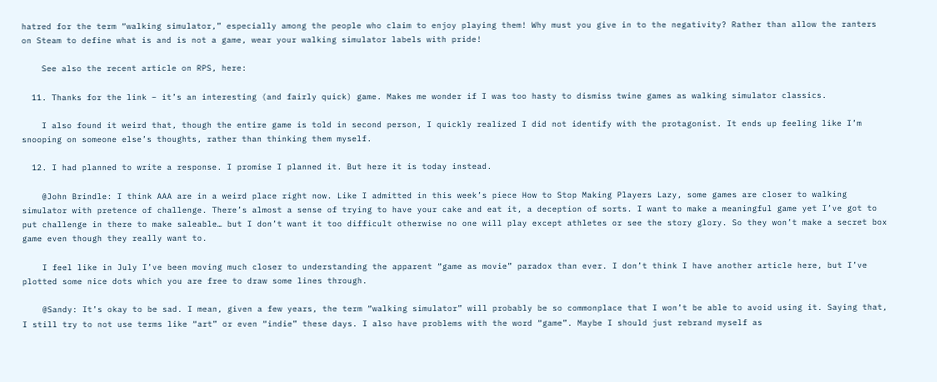hatred for the term “walking simulator,” especially among the people who claim to enjoy playing them! Why must you give in to the negativity? Rather than allow the ranters on Steam to define what is and is not a game, wear your walking simulator labels with pride!

    See also the recent article on RPS, here:

  11. Thanks for the link – it’s an interesting (and fairly quick) game. Makes me wonder if I was too hasty to dismiss twine games as walking simulator classics.

    I also found it weird that, though the entire game is told in second person, I quickly realized I did not identify with the protagonist. It ends up feeling like I’m snooping on someone else’s thoughts, rather than thinking them myself.

  12. I had planned to write a response. I promise I planned it. But here it is today instead.

    @John Brindle: I think AAA are in a weird place right now. Like I admitted in this week’s piece How to Stop Making Players Lazy, some games are closer to walking simulator with pretence of challenge. There’s almost a sense of trying to have your cake and eat it, a deception of sorts. I want to make a meaningful game yet I’ve got to put challenge in there to make saleable… but I don’t want it too difficult otherwise no one will play except athletes or see the story glory. So they won’t make a secret box game even though they really want to.

    I feel like in July I’ve been moving much closer to understanding the apparent “game as movie” paradox than ever. I don’t think I have another article here, but I’ve plotted some nice dots which you are free to draw some lines through.

    @Sandy: It’s okay to be sad. I mean, given a few years, the term “walking simulator” will probably be so commonplace that I won’t be able to avoid using it. Saying that, I still try to not use terms like “art” or even “indie” these days. I also have problems with the word “game”. Maybe I should just rebrand myself as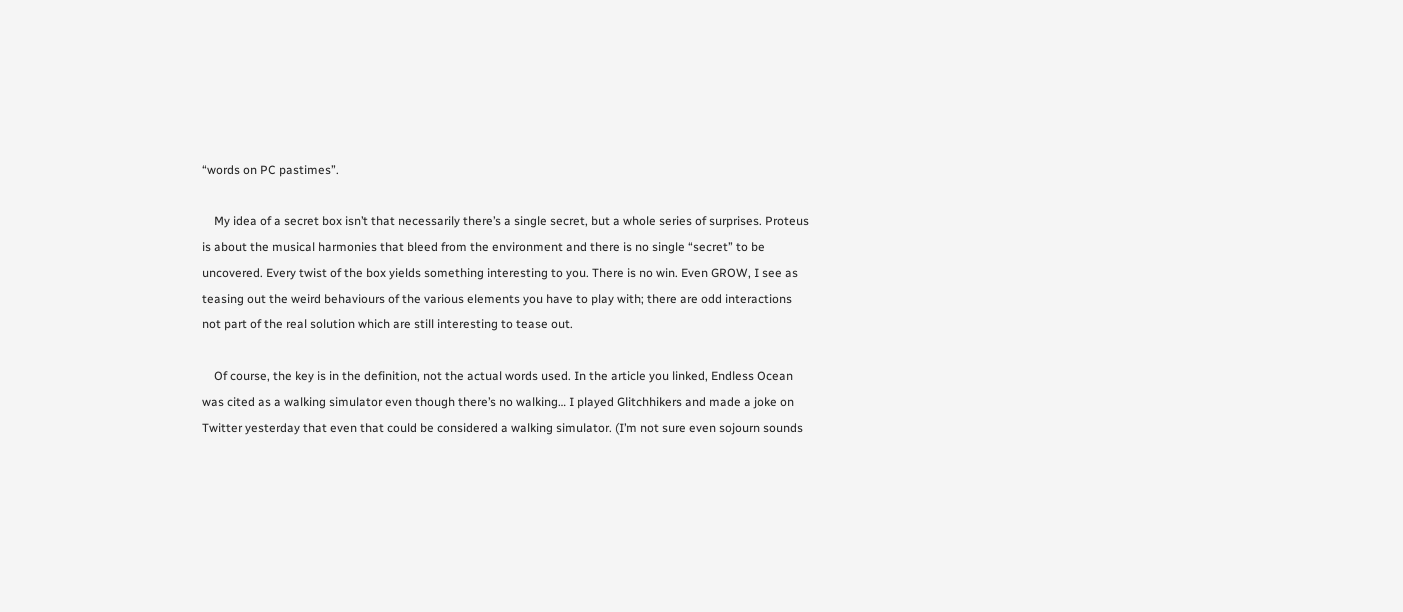“words on PC pastimes”.

    My idea of a secret box isn’t that necessarily there’s a single secret, but a whole series of surprises. Proteus is about the musical harmonies that bleed from the environment and there is no single “secret” to be uncovered. Every twist of the box yields something interesting to you. There is no win. Even GROW, I see as teasing out the weird behaviours of the various elements you have to play with; there are odd interactions not part of the real solution which are still interesting to tease out.

    Of course, the key is in the definition, not the actual words used. In the article you linked, Endless Ocean was cited as a walking simulator even though there’s no walking… I played Glitchhikers and made a joke on Twitter yesterday that even that could be considered a walking simulator. (I’m not sure even sojourn sounds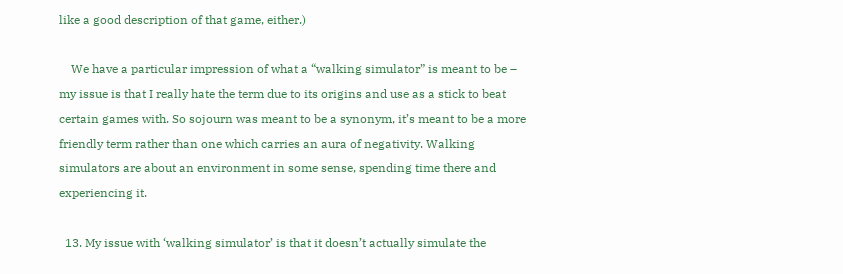like a good description of that game, either.)

    We have a particular impression of what a “walking simulator” is meant to be – my issue is that I really hate the term due to its origins and use as a stick to beat certain games with. So sojourn was meant to be a synonym, it’s meant to be a more friendly term rather than one which carries an aura of negativity. Walking simulators are about an environment in some sense, spending time there and experiencing it.

  13. My issue with ‘walking simulator’ is that it doesn’t actually simulate the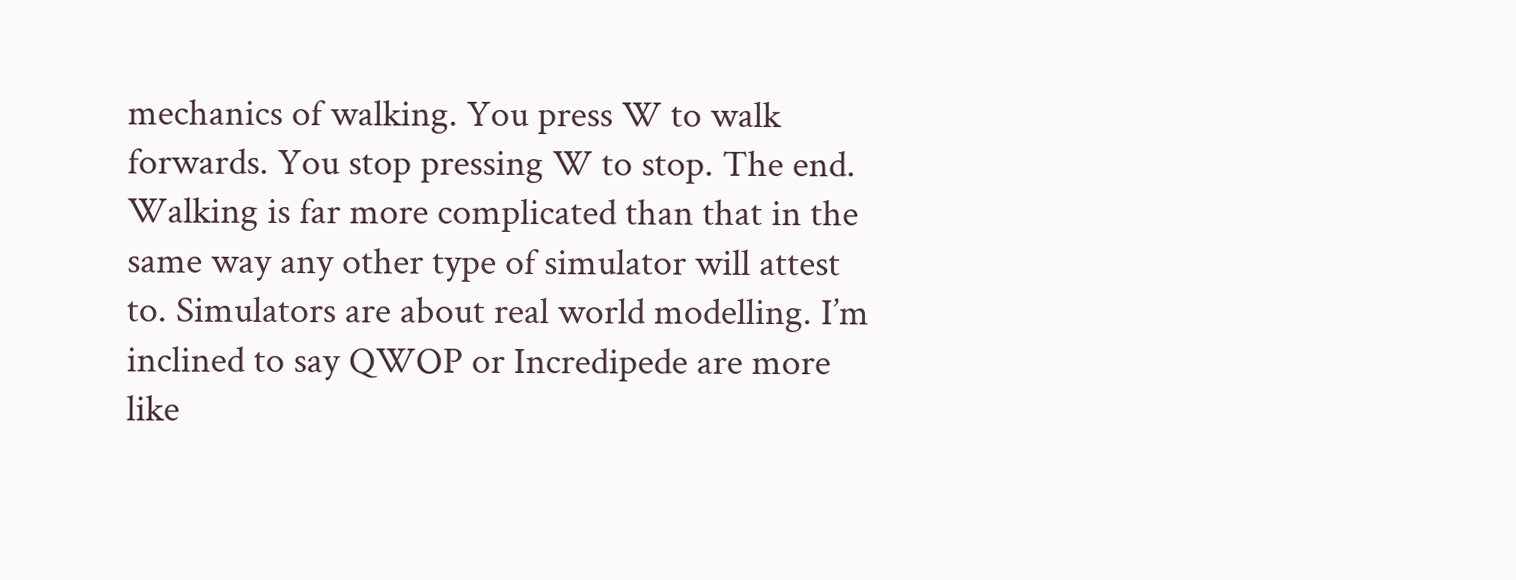mechanics of walking. You press W to walk forwards. You stop pressing W to stop. The end. Walking is far more complicated than that in the same way any other type of simulator will attest to. Simulators are about real world modelling. I’m inclined to say QWOP or Incredipede are more like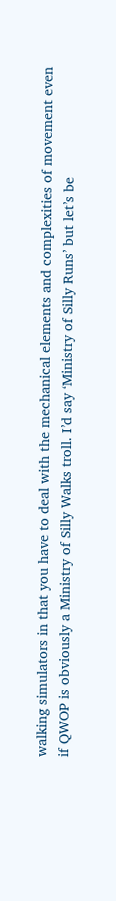walking simulators in that you have to deal with the mechanical elements and complexities of movement even if QWOP is obviously a Ministry of Silly Walks troll. I’d say ‘Ministry of Silly Runs’ but let’s be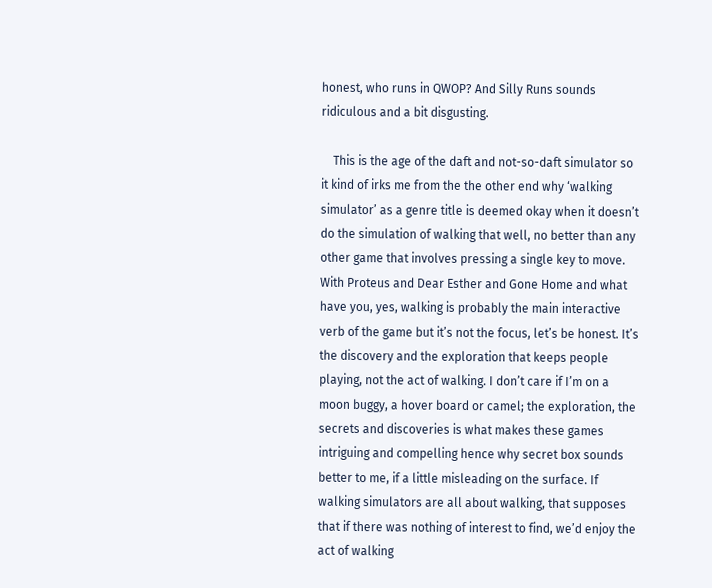honest, who runs in QWOP? And Silly Runs sounds ridiculous and a bit disgusting.

    This is the age of the daft and not-so-daft simulator so it kind of irks me from the the other end why ‘walking simulator’ as a genre title is deemed okay when it doesn’t do the simulation of walking that well, no better than any other game that involves pressing a single key to move. With Proteus and Dear Esther and Gone Home and what have you, yes, walking is probably the main interactive verb of the game but it’s not the focus, let’s be honest. It’s the discovery and the exploration that keeps people playing, not the act of walking. I don’t care if I’m on a moon buggy, a hover board or camel; the exploration, the secrets and discoveries is what makes these games intriguing and compelling hence why secret box sounds better to me, if a little misleading on the surface. If walking simulators are all about walking, that supposes that if there was nothing of interest to find, we’d enjoy the act of walking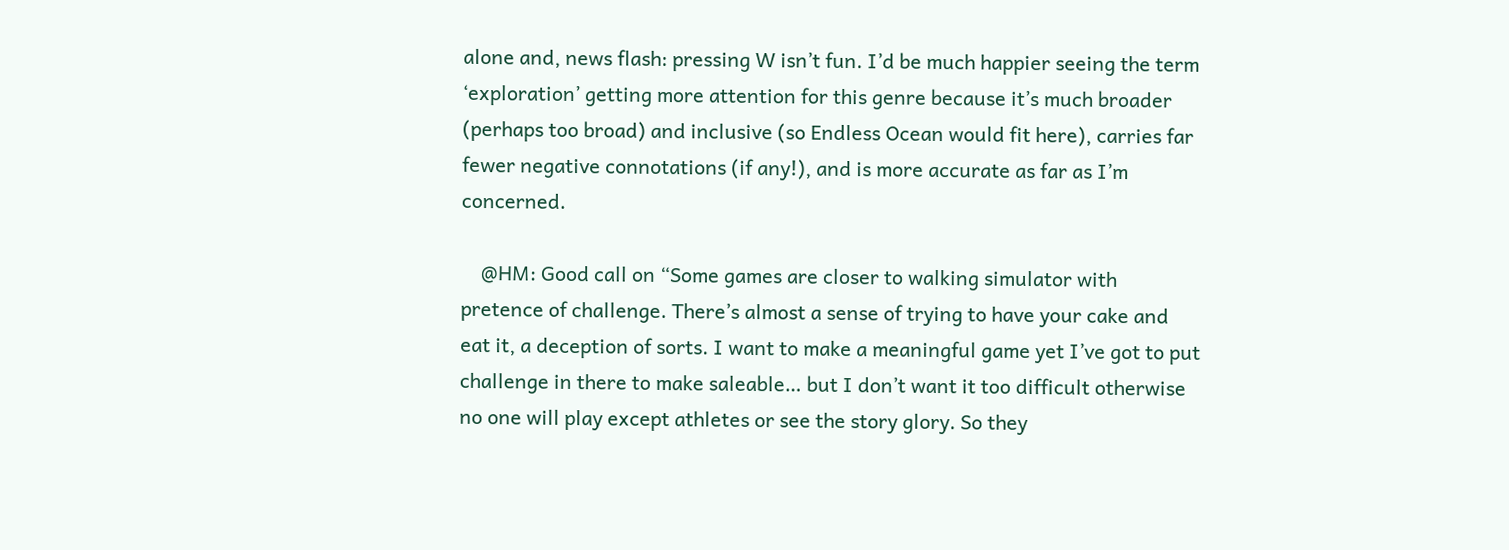alone and, news flash: pressing W isn’t fun. I’d be much happier seeing the term ‘exploration’ getting more attention for this genre because it’s much broader (perhaps too broad) and inclusive (so Endless Ocean would fit here), carries far fewer negative connotations (if any!), and is more accurate as far as I’m concerned.

    @HM: Good call on “Some games are closer to walking simulator with pretence of challenge. There’s almost a sense of trying to have your cake and eat it, a deception of sorts. I want to make a meaningful game yet I’ve got to put challenge in there to make saleable… but I don’t want it too difficult otherwise no one will play except athletes or see the story glory. So they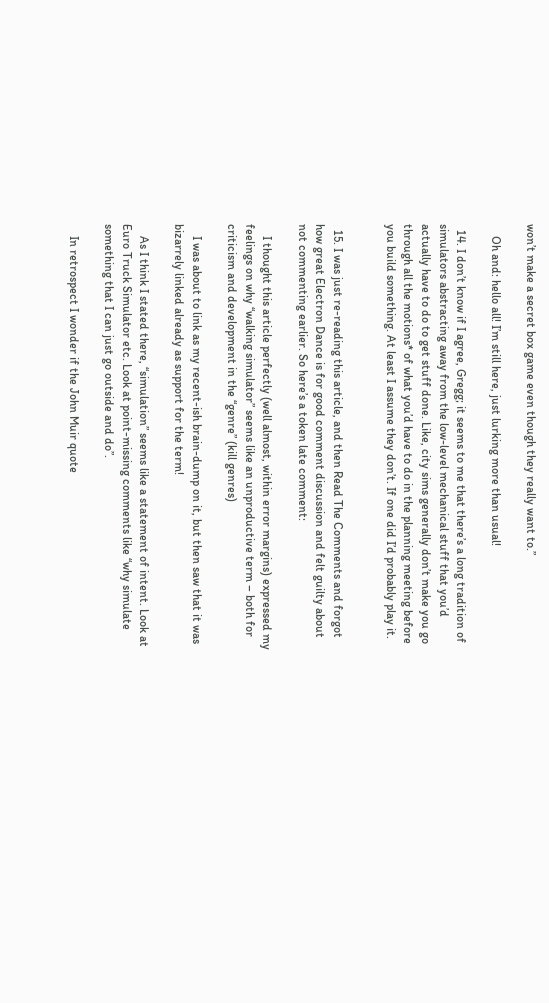won’t make a secret box game even though they really want to.”

    Oh and: hello all! I’m still here, just lurking more than usual!

  14. I don’t know if I agree, Gregg; it seems to me that there’s a long tradition of simulators abstracting away from the low-level mechanical stuff that you’d actually have to do to get stuff done. Like, city sims generally don’t make you go through all the motions* of what you’d have to do in the planning meeting before you build something. At least I assume they don’t. If one did I’d probably play it.


  15. I was just re-reading this article, and then Read The Comments and forgot how great Electron Dance is for good comment discussion and felt guilty about not commenting earlier. So here’s a token late comment:

    I thought this article perfectly (well almost, within error margins) expressed my feelings on why “walking simulator” seems like an unproductive term – both for criticism and development in the “genre” (kill genres)

    I was about to link as my recent-ish brain-dump on it, but then saw that it was bizarrely linked already as support for the term!

    As I think I stated there, “simulation” seems like a statement of intent. Look at Euro Truck Simulator etc. Look at point-missing comments like “why simulate something that I can just go outside and do”.

    In retrospect I wonder if the John Muir quote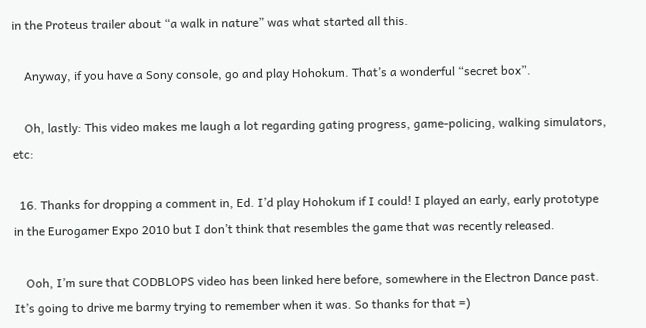in the Proteus trailer about “a walk in nature” was what started all this.

    Anyway, if you have a Sony console, go and play Hohokum. That’s a wonderful “secret box”.

    Oh, lastly: This video makes me laugh a lot regarding gating progress, game-policing, walking simulators, etc:

  16. Thanks for dropping a comment in, Ed. I’d play Hohokum if I could! I played an early, early prototype in the Eurogamer Expo 2010 but I don’t think that resembles the game that was recently released.

    Ooh, I’m sure that CODBLOPS video has been linked here before, somewhere in the Electron Dance past. It’s going to drive me barmy trying to remember when it was. So thanks for that =)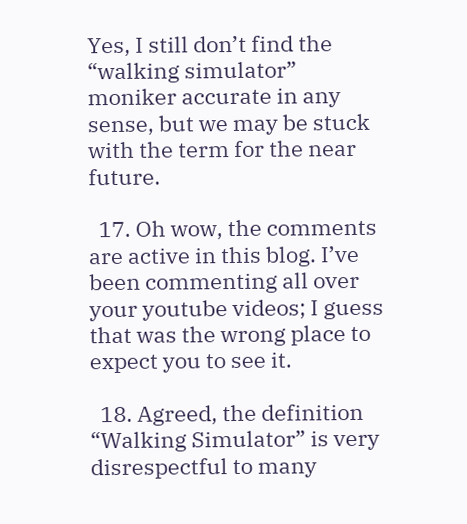Yes, I still don’t find the “walking simulator” moniker accurate in any sense, but we may be stuck with the term for the near future.

  17. Oh wow, the comments are active in this blog. I’ve been commenting all over your youtube videos; I guess that was the wrong place to expect you to see it.

  18. Agreed, the definition “Walking Simulator” is very disrespectful to many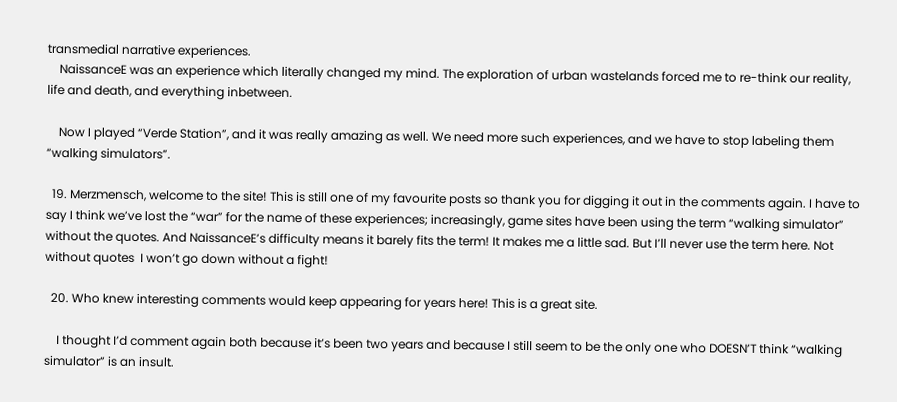transmedial narrative experiences.
    NaissanceE was an experience which literally changed my mind. The exploration of urban wastelands forced me to re-think our reality, life and death, and everything inbetween.

    Now I played “Verde Station”, and it was really amazing as well. We need more such experiences, and we have to stop labeling them “walking simulators”.

  19. Merzmensch, welcome to the site! This is still one of my favourite posts so thank you for digging it out in the comments again. I have to say I think we’ve lost the “war” for the name of these experiences; increasingly, game sites have been using the term “walking simulator” without the quotes. And NaissanceE’s difficulty means it barely fits the term! It makes me a little sad. But I’ll never use the term here. Not without quotes  I won’t go down without a fight!

  20. Who knew interesting comments would keep appearing for years here! This is a great site.

    I thought I’d comment again both because it’s been two years and because I still seem to be the only one who DOESN’T think “walking simulator” is an insult.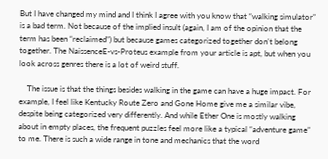But I have changed my mind and I think I agree with you know that “walking simulator” is a bad term. Not because of the implied insult (again, I am of the opinion that the term has been “reclaimed”) but because games categorized together don’t belong together. The NaissenceE-vs-Proteus example from your article is apt, but when you look across genres there is a lot of weird stuff.

    The issue is that the things besides walking in the game can have a huge impact. For example, I feel like Kentucky Route Zero and Gone Home give me a similar vibe, despite being categorized very differently. And while Ether One is mostly walking about in empty places, the frequent puzzles feel more like a typical “adventure game” to me. There is such a wide range in tone and mechanics that the word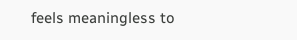feels meaningless to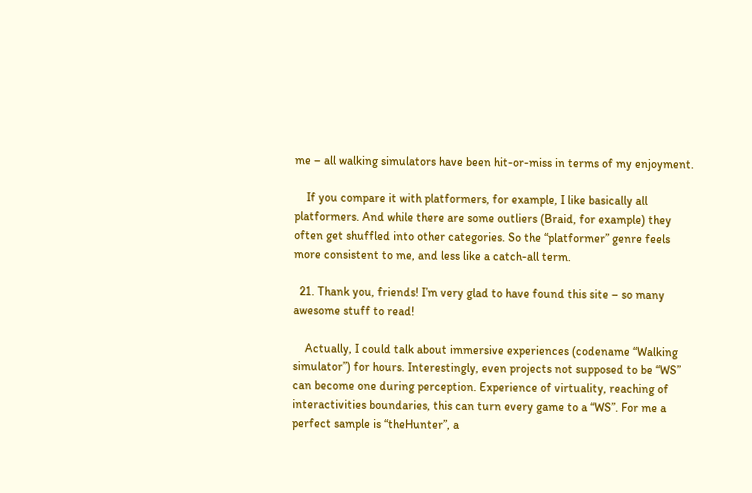me – all walking simulators have been hit-or-miss in terms of my enjoyment.

    If you compare it with platformers, for example, I like basically all platformers. And while there are some outliers (Braid, for example) they often get shuffled into other categories. So the “platformer” genre feels more consistent to me, and less like a catch-all term.

  21. Thank you, friends! I’m very glad to have found this site – so many awesome stuff to read!

    Actually, I could talk about immersive experiences (codename “Walking simulator”) for hours. Interestingly, even projects not supposed to be “WS” can become one during perception. Experience of virtuality, reaching of interactivities boundaries, this can turn every game to a “WS”. For me a perfect sample is “theHunter”, a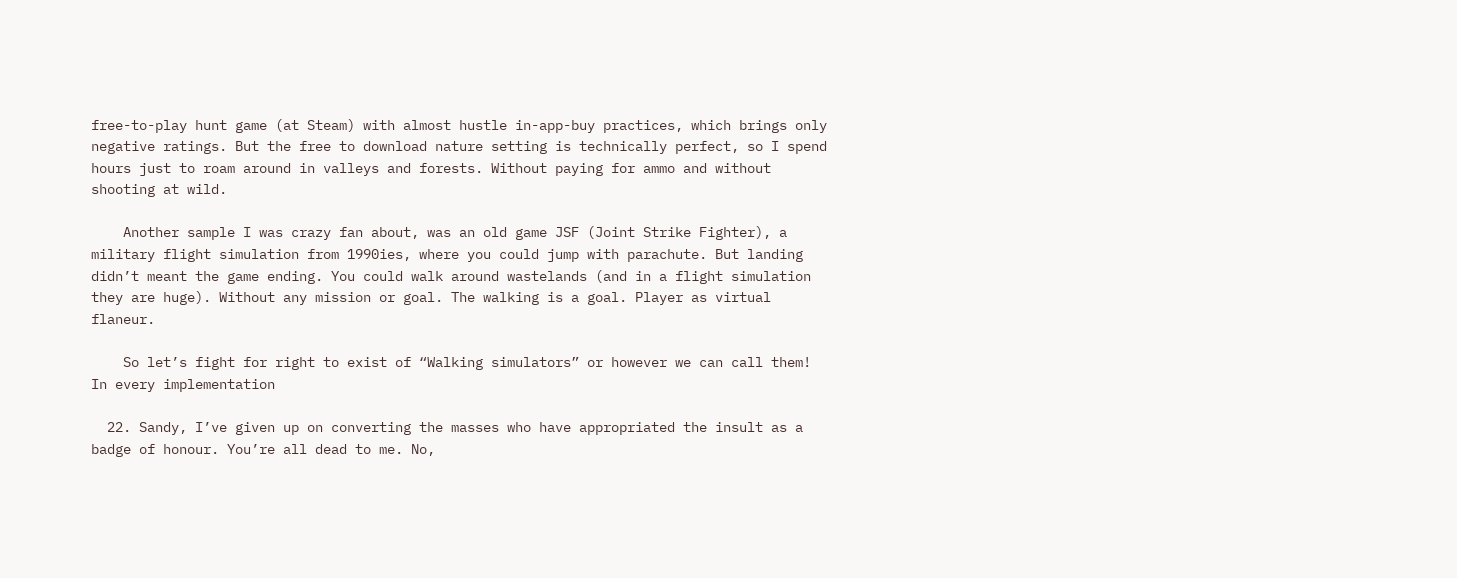free-to-play hunt game (at Steam) with almost hustle in-app-buy practices, which brings only negative ratings. But the free to download nature setting is technically perfect, so I spend hours just to roam around in valleys and forests. Without paying for ammo and without shooting at wild.

    Another sample I was crazy fan about, was an old game JSF (Joint Strike Fighter), a military flight simulation from 1990ies, where you could jump with parachute. But landing didn’t meant the game ending. You could walk around wastelands (and in a flight simulation they are huge). Without any mission or goal. The walking is a goal. Player as virtual flaneur.

    So let’s fight for right to exist of “Walking simulators” or however we can call them! In every implementation

  22. Sandy, I’ve given up on converting the masses who have appropriated the insult as a badge of honour. You’re all dead to me. No,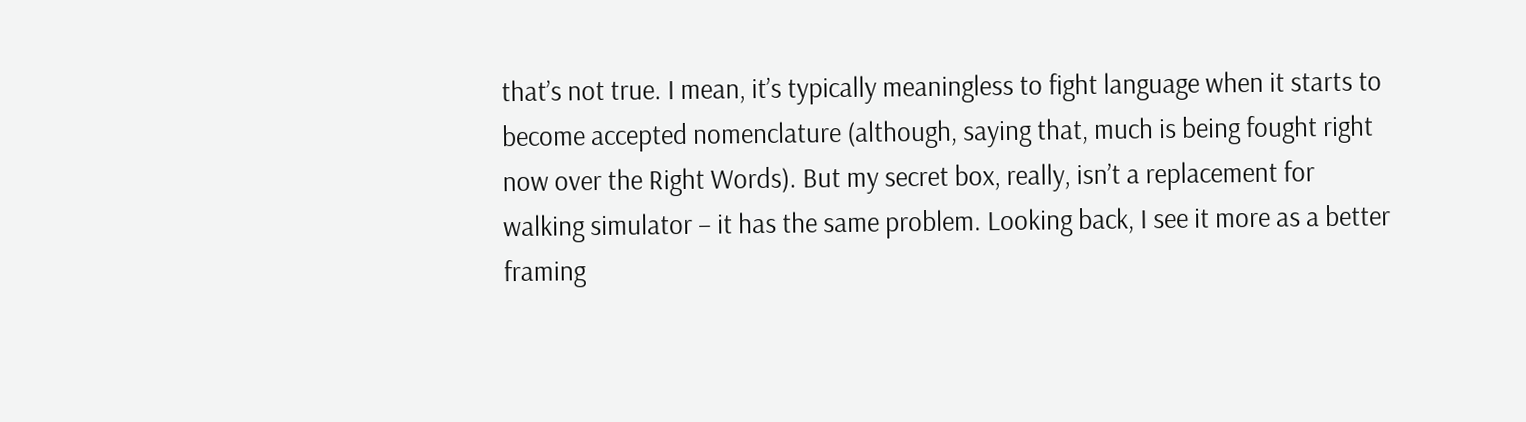that’s not true. I mean, it’s typically meaningless to fight language when it starts to become accepted nomenclature (although, saying that, much is being fought right now over the Right Words). But my secret box, really, isn’t a replacement for walking simulator – it has the same problem. Looking back, I see it more as a better framing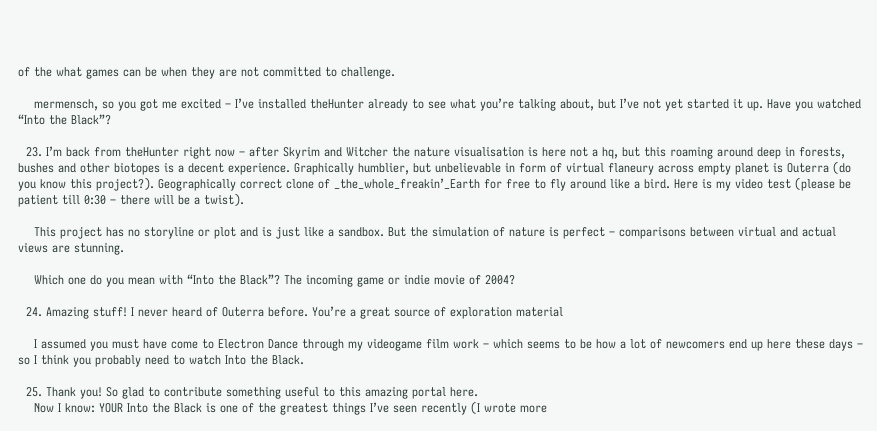of the what games can be when they are not committed to challenge.

    mermensch, so you got me excited – I’ve installed theHunter already to see what you’re talking about, but I’ve not yet started it up. Have you watched “Into the Black”?

  23. I’m back from theHunter right now – after Skyrim and Witcher the nature visualisation is here not a hq, but this roaming around deep in forests, bushes and other biotopes is a decent experience. Graphically humblier, but unbelievable in form of virtual flaneury across empty planet is Outerra (do you know this project?). Geographically correct clone of _the_whole_freakin’_Earth for free to fly around like a bird. Here is my video test (please be patient till 0:30 – there will be a twist).

    This project has no storyline or plot and is just like a sandbox. But the simulation of nature is perfect – comparisons between virtual and actual views are stunning.

    Which one do you mean with “Into the Black”? The incoming game or indie movie of 2004?

  24. Amazing stuff! I never heard of Outerra before. You’re a great source of exploration material

    I assumed you must have come to Electron Dance through my videogame film work – which seems to be how a lot of newcomers end up here these days – so I think you probably need to watch Into the Black.

  25. Thank you! So glad to contribute something useful to this amazing portal here.
    Now I know: YOUR Into the Black is one of the greatest things I’ve seen recently (I wrote more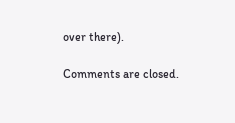over there).

Comments are closed.